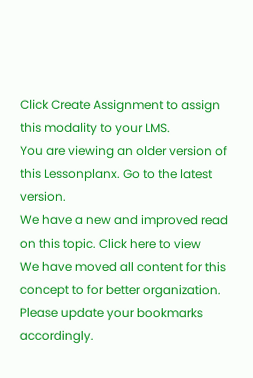Click Create Assignment to assign this modality to your LMS.
You are viewing an older version of this Lessonplanx. Go to the latest version.
We have a new and improved read on this topic. Click here to view
We have moved all content for this concept to for better organization. Please update your bookmarks accordingly.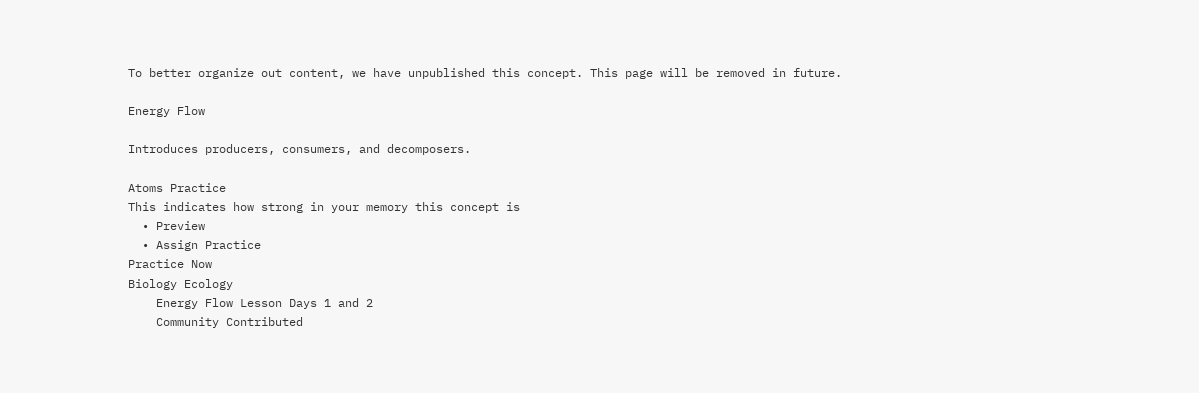To better organize out content, we have unpublished this concept. This page will be removed in future.

Energy Flow

Introduces producers, consumers, and decomposers.

Atoms Practice
This indicates how strong in your memory this concept is
  • Preview
  • Assign Practice
Practice Now
Biology Ecology
    Energy Flow Lesson Days 1 and 2
    Community Contributed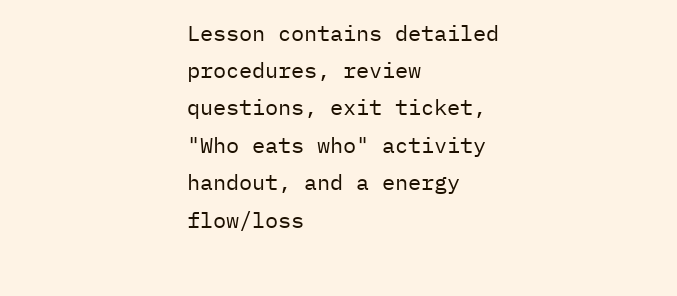Lesson contains detailed procedures, review questions, exit ticket, "Who eats who" activity handout, and a energy flow/loss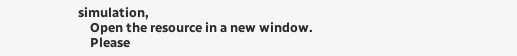simulation,
    Open the resource in a new window.
    Please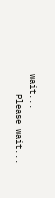wait...
    Please wait...